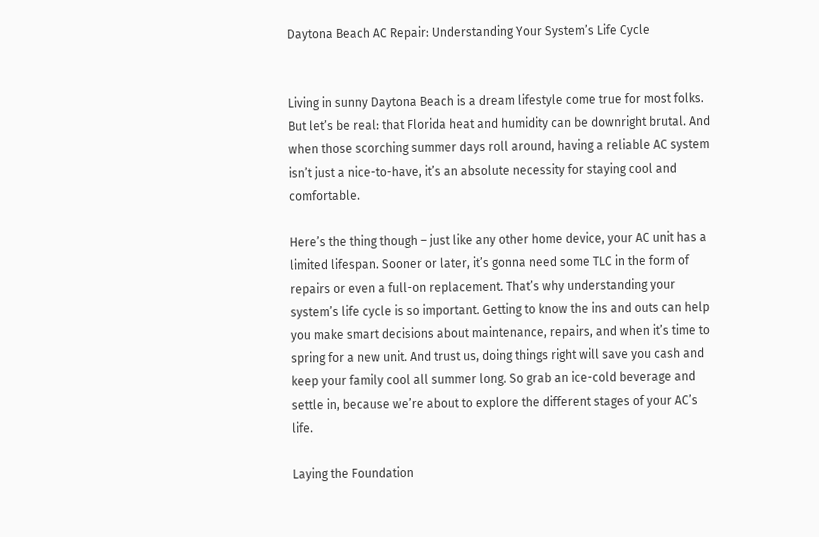Daytona Beach AC Repair: Understanding Your System’s Life Cycle


Living in sunny Daytona Beach is a dream lifestyle come true for most folks. But let’s be real: that Florida heat and humidity can be downright brutal. And when those scorching summer days roll around, having a reliable AC system isn’t just a nice-to-have, it’s an absolute necessity for staying cool and comfortable.

Here’s the thing though – just like any other home device, your AC unit has a limited lifespan. Sooner or later, it’s gonna need some TLC in the form of repairs or even a full-on replacement. That’s why understanding your system’s life cycle is so important. Getting to know the ins and outs can help you make smart decisions about maintenance, repairs, and when it’s time to spring for a new unit. And trust us, doing things right will save you cash and keep your family cool all summer long. So grab an ice-cold beverage and settle in, because we’re about to explore the different stages of your AC’s life.

Laying the Foundation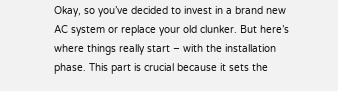Okay, so you’ve decided to invest in a brand new AC system or replace your old clunker. But here’s where things really start – with the installation phase. This part is crucial because it sets the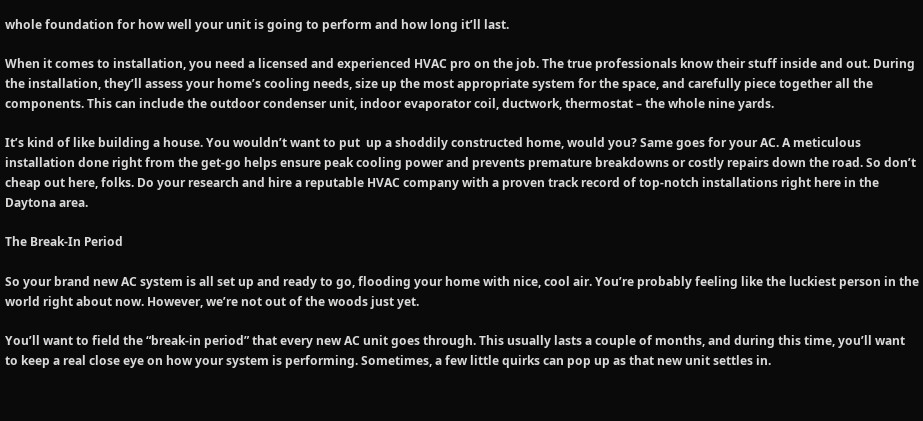whole foundation for how well your unit is going to perform and how long it’ll last.

When it comes to installation, you need a licensed and experienced HVAC pro on the job. The true professionals know their stuff inside and out. During the installation, they’ll assess your home’s cooling needs, size up the most appropriate system for the space, and carefully piece together all the components. This can include the outdoor condenser unit, indoor evaporator coil, ductwork, thermostat – the whole nine yards.

It’s kind of like building a house. You wouldn’t want to put  up a shoddily constructed home, would you? Same goes for your AC. A meticulous installation done right from the get-go helps ensure peak cooling power and prevents premature breakdowns or costly repairs down the road. So don’t cheap out here, folks. Do your research and hire a reputable HVAC company with a proven track record of top-notch installations right here in the Daytona area.

The Break-In Period

So your brand new AC system is all set up and ready to go, flooding your home with nice, cool air. You’re probably feeling like the luckiest person in the world right about now. However, we’re not out of the woods just yet.

You’ll want to field the “break-in period” that every new AC unit goes through. This usually lasts a couple of months, and during this time, you’ll want to keep a real close eye on how your system is performing. Sometimes, a few little quirks can pop up as that new unit settles in.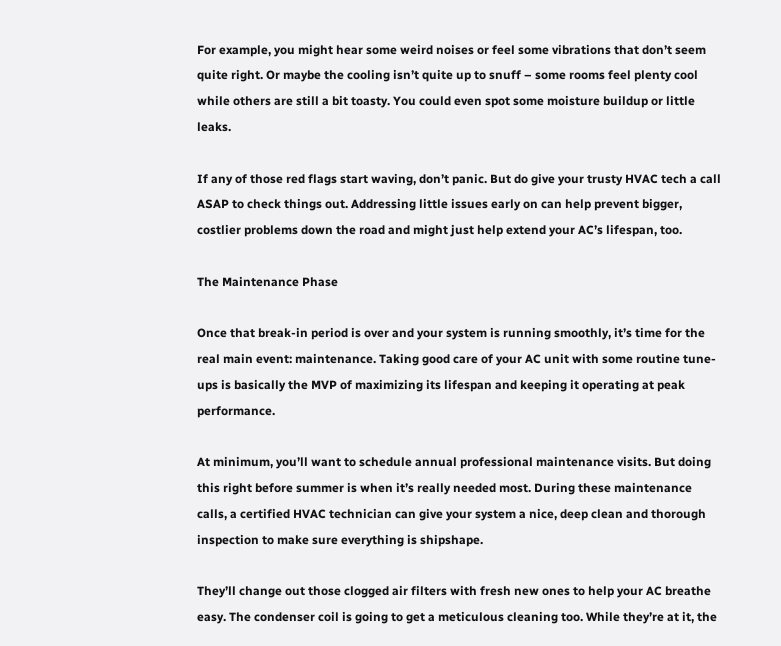For example, you might hear some weird noises or feel some vibrations that don’t seem quite right. Or maybe the cooling isn’t quite up to snuff – some rooms feel plenty cool while others are still a bit toasty. You could even spot some moisture buildup or little leaks.

If any of those red flags start waving, don’t panic. But do give your trusty HVAC tech a call ASAP to check things out. Addressing little issues early on can help prevent bigger, costlier problems down the road and might just help extend your AC’s lifespan, too.

The Maintenance Phase

Once that break-in period is over and your system is running smoothly, it’s time for the real main event: maintenance. Taking good care of your AC unit with some routine tune-ups is basically the MVP of maximizing its lifespan and keeping it operating at peak performance.

At minimum, you’ll want to schedule annual professional maintenance visits. But doing this right before summer is when it’s really needed most. During these maintenance calls, a certified HVAC technician can give your system a nice, deep clean and thorough inspection to make sure everything is shipshape.

They’ll change out those clogged air filters with fresh new ones to help your AC breathe easy. The condenser coil is going to get a meticulous cleaning too. While they’re at it, the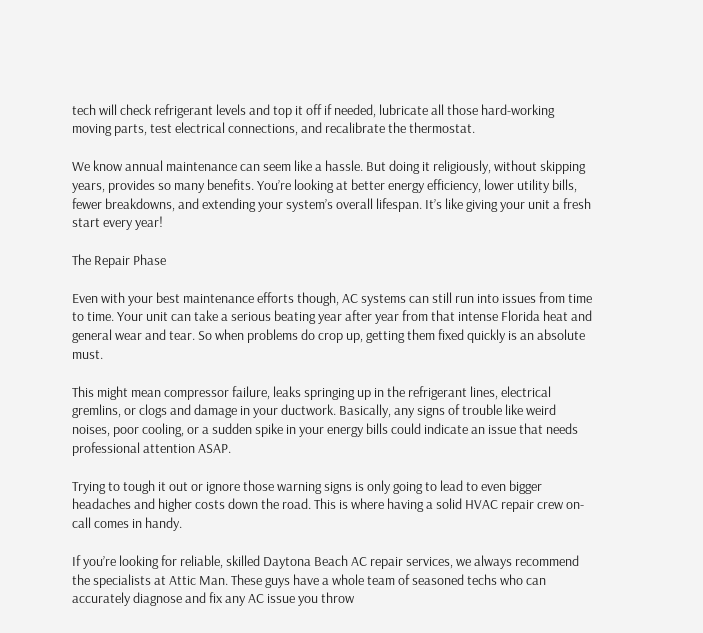tech will check refrigerant levels and top it off if needed, lubricate all those hard-working moving parts, test electrical connections, and recalibrate the thermostat.

We know annual maintenance can seem like a hassle. But doing it religiously, without skipping years, provides so many benefits. You’re looking at better energy efficiency, lower utility bills, fewer breakdowns, and extending your system’s overall lifespan. It’s like giving your unit a fresh start every year!

The Repair Phase

Even with your best maintenance efforts though, AC systems can still run into issues from time to time. Your unit can take a serious beating year after year from that intense Florida heat and general wear and tear. So when problems do crop up, getting them fixed quickly is an absolute must.

This might mean compressor failure, leaks springing up in the refrigerant lines, electrical gremlins, or clogs and damage in your ductwork. Basically, any signs of trouble like weird noises, poor cooling, or a sudden spike in your energy bills could indicate an issue that needs professional attention ASAP.

Trying to tough it out or ignore those warning signs is only going to lead to even bigger headaches and higher costs down the road. This is where having a solid HVAC repair crew on-call comes in handy.

If you’re looking for reliable, skilled Daytona Beach AC repair services, we always recommend the specialists at Attic Man. These guys have a whole team of seasoned techs who can accurately diagnose and fix any AC issue you throw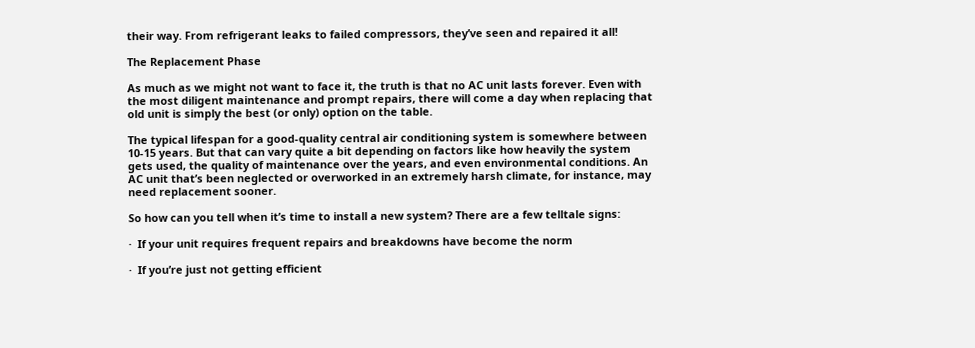their way. From refrigerant leaks to failed compressors, they’ve seen and repaired it all!

The Replacement Phase

As much as we might not want to face it, the truth is that no AC unit lasts forever. Even with the most diligent maintenance and prompt repairs, there will come a day when replacing that old unit is simply the best (or only) option on the table.

The typical lifespan for a good-quality central air conditioning system is somewhere between 10-15 years. But that can vary quite a bit depending on factors like how heavily the system gets used, the quality of maintenance over the years, and even environmental conditions. An AC unit that’s been neglected or overworked in an extremely harsh climate, for instance, may need replacement sooner.

So how can you tell when it’s time to install a new system? There are a few telltale signs:

·  If your unit requires frequent repairs and breakdowns have become the norm

·  If you’re just not getting efficient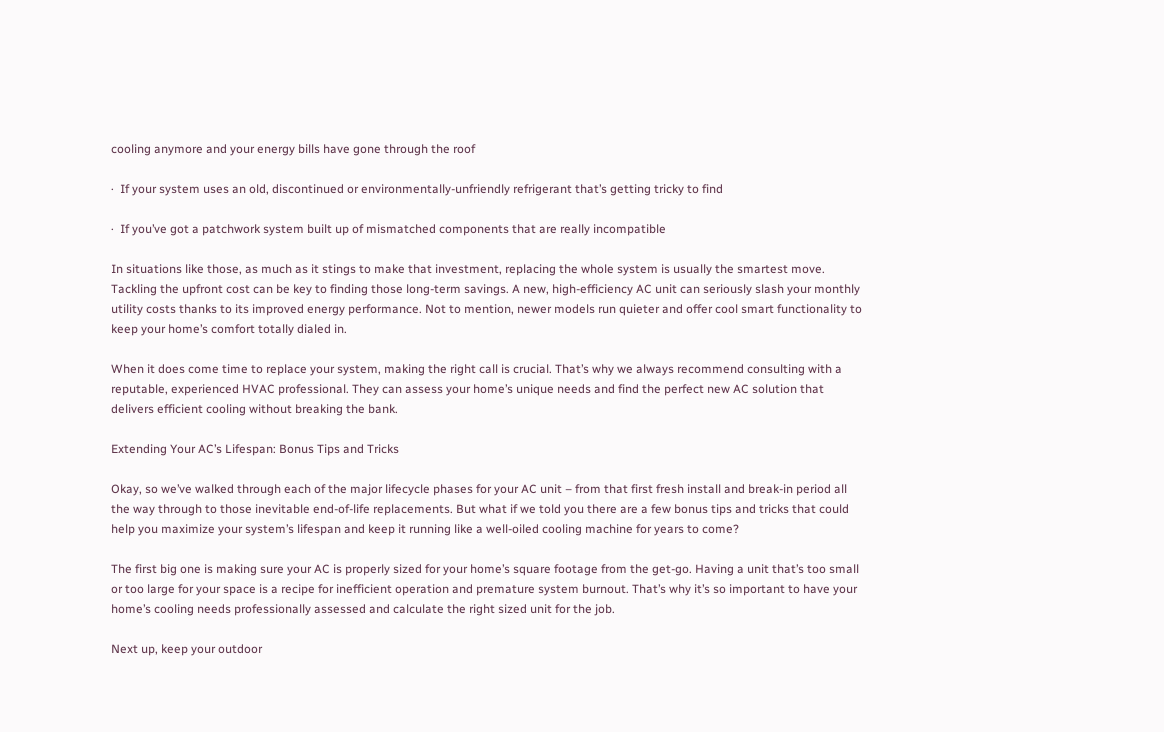cooling anymore and your energy bills have gone through the roof

·  If your system uses an old, discontinued or environmentally-unfriendly refrigerant that’s getting tricky to find

·  If you’ve got a patchwork system built up of mismatched components that are really incompatible

In situations like those, as much as it stings to make that investment, replacing the whole system is usually the smartest move. Tackling the upfront cost can be key to finding those long-term savings. A new, high-efficiency AC unit can seriously slash your monthly utility costs thanks to its improved energy performance. Not to mention, newer models run quieter and offer cool smart functionality to keep your home’s comfort totally dialed in.

When it does come time to replace your system, making the right call is crucial. That’s why we always recommend consulting with a reputable, experienced HVAC professional. They can assess your home’s unique needs and find the perfect new AC solution that delivers efficient cooling without breaking the bank.

Extending Your AC’s Lifespan: Bonus Tips and Tricks

Okay, so we’ve walked through each of the major lifecycle phases for your AC unit – from that first fresh install and break-in period all the way through to those inevitable end-of-life replacements. But what if we told you there are a few bonus tips and tricks that could help you maximize your system’s lifespan and keep it running like a well-oiled cooling machine for years to come?

The first big one is making sure your AC is properly sized for your home’s square footage from the get-go. Having a unit that’s too small or too large for your space is a recipe for inefficient operation and premature system burnout. That’s why it’s so important to have your home’s cooling needs professionally assessed and calculate the right sized unit for the job.

Next up, keep your outdoor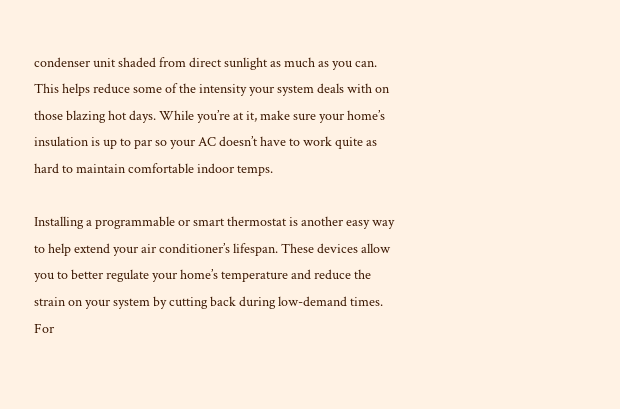condenser unit shaded from direct sunlight as much as you can. This helps reduce some of the intensity your system deals with on those blazing hot days. While you’re at it, make sure your home’s insulation is up to par so your AC doesn’t have to work quite as hard to maintain comfortable indoor temps.

Installing a programmable or smart thermostat is another easy way to help extend your air conditioner’s lifespan. These devices allow you to better regulate your home’s temperature and reduce the strain on your system by cutting back during low-demand times. For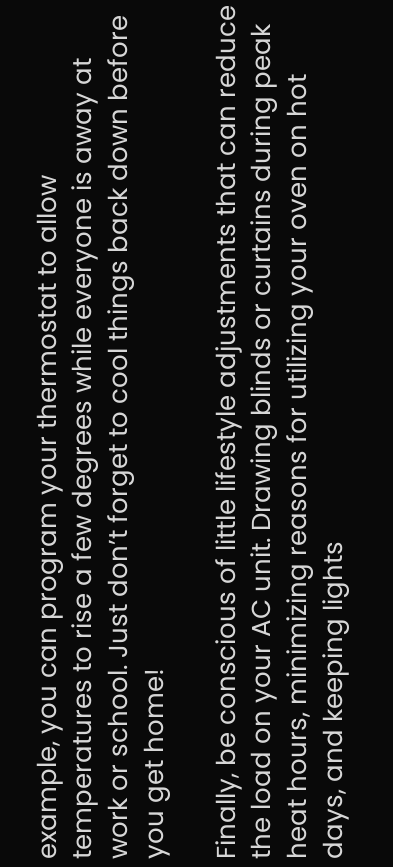example, you can program your thermostat to allow temperatures to rise a few degrees while everyone is away at work or school. Just don’t forget to cool things back down before you get home!

Finally, be conscious of little lifestyle adjustments that can reduce the load on your AC unit. Drawing blinds or curtains during peak heat hours, minimizing reasons for utilizing your oven on hot days, and keeping lights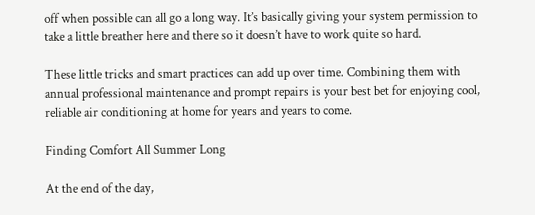off when possible can all go a long way. It’s basically giving your system permission to take a little breather here and there so it doesn’t have to work quite so hard.

These little tricks and smart practices can add up over time. Combining them with annual professional maintenance and prompt repairs is your best bet for enjoying cool, reliable air conditioning at home for years and years to come.

Finding Comfort All Summer Long

At the end of the day,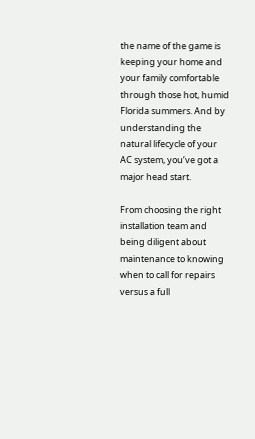the name of the game is keeping your home and your family comfortable through those hot, humid Florida summers. And by understanding the natural lifecycle of your AC system, you’ve got a major head start.

From choosing the right installation team and being diligent about maintenance to knowing when to call for repairs versus a full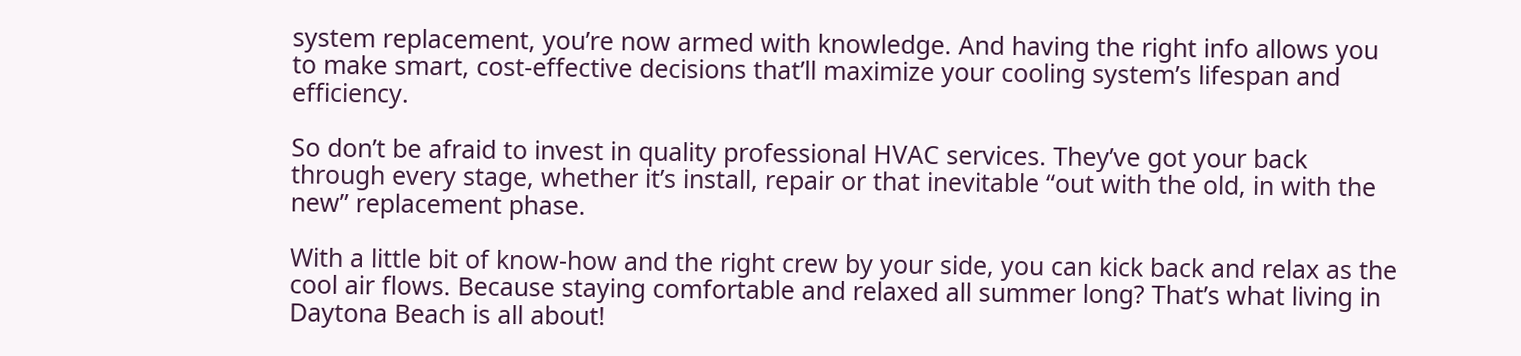system replacement, you’re now armed with knowledge. And having the right info allows you to make smart, cost-effective decisions that’ll maximize your cooling system’s lifespan and efficiency.

So don’t be afraid to invest in quality professional HVAC services. They’ve got your back through every stage, whether it’s install, repair or that inevitable “out with the old, in with the new” replacement phase.

With a little bit of know-how and the right crew by your side, you can kick back and relax as the cool air flows. Because staying comfortable and relaxed all summer long? That’s what living in Daytona Beach is all about!